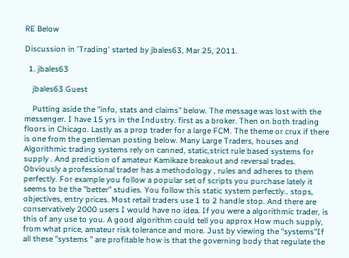RE Below

Discussion in 'Trading' started by jbales63, Mar 25, 2011.

  1. jbales63

    jbales63 Guest

    Putting aside the "info, stats and claims" below. The message was lost with the messenger. I have 15 yrs in the Industry. first as a broker. Then on both trading floors in Chicago. Lastly as a prop trader for a large FCM. The theme or crux if there is one from the gentleman posting below. Many Large Traders, houses and Algorithmic trading systems rely on canned, static,strict rule based systems for supply . And prediction of amateur Kamikaze breakout and reversal trades. Obviously a professional trader has a methodology , rules and adheres to them perfectly. For example you follow a popular set of scripts you purchase lately it seems to be the "better" studies. You follow this static system perfectly.. stops, objectives, entry prices. Most retail traders use 1 to 2 handle stop. And there are conservatively 2000 users I would have no idea. If you were a algorithmic trader, is this of any use to you. A good algorithm could tell you approx How much supply, from what price, amateur risk tolerance and more. Just by viewing the "systems"If all these "systems " are profitable how is that the governing body that regulate the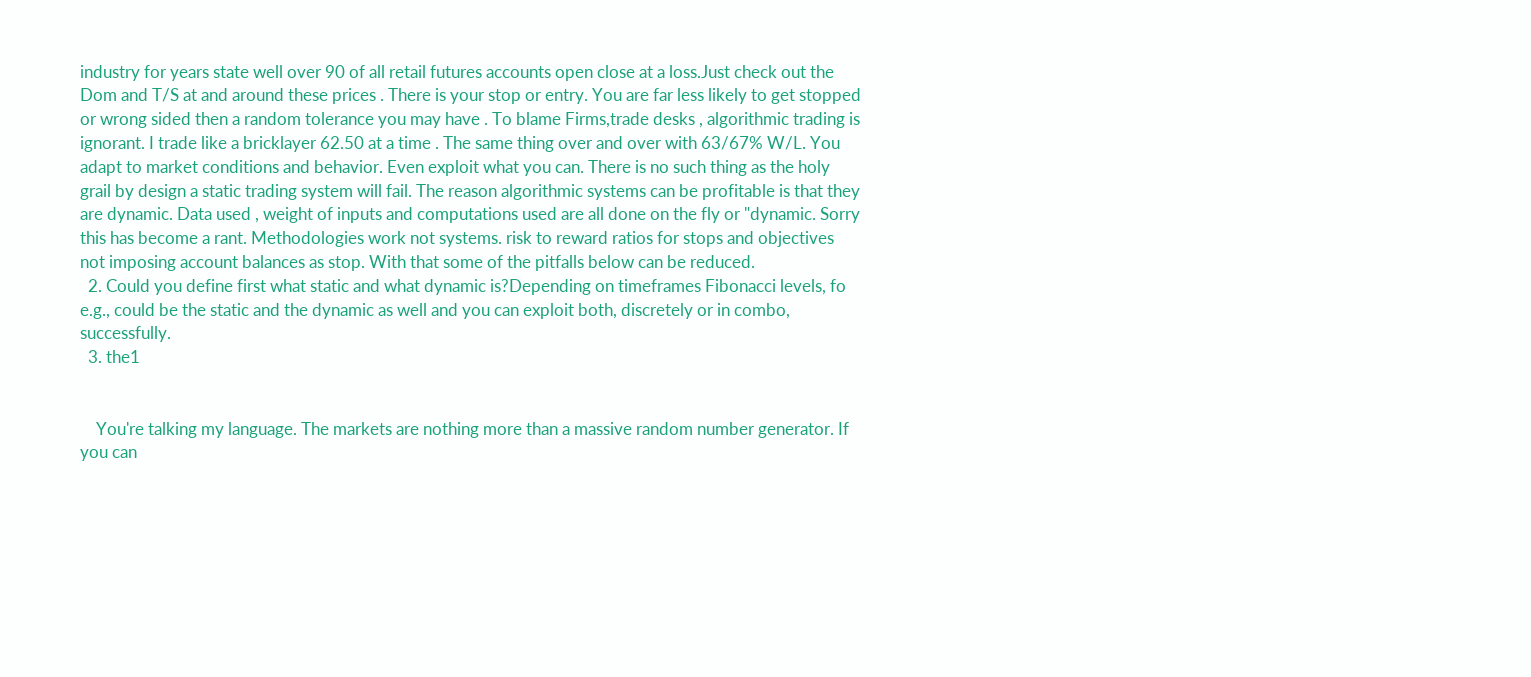industry for years state well over 90 of all retail futures accounts open close at a loss.Just check out the Dom and T/S at and around these prices . There is your stop or entry. You are far less likely to get stopped or wrong sided then a random tolerance you may have . To blame Firms,trade desks , algorithmic trading is ignorant. I trade like a bricklayer 62.50 at a time . The same thing over and over with 63/67% W/L. You adapt to market conditions and behavior. Even exploit what you can. There is no such thing as the holy grail by design a static trading system will fail. The reason algorithmic systems can be profitable is that they are dynamic. Data used , weight of inputs and computations used are all done on the fly or "dynamic. Sorry this has become a rant. Methodologies work not systems. risk to reward ratios for stops and objectives not imposing account balances as stop. With that some of the pitfalls below can be reduced.
  2. Could you define first what static and what dynamic is?Depending on timeframes Fibonacci levels, fo e.g., could be the static and the dynamic as well and you can exploit both, discretely or in combo, successfully.
  3. the1


    You're talking my language. The markets are nothing more than a massive random number generator. If you can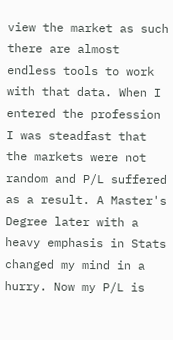view the market as such there are almost endless tools to work with that data. When I entered the profession I was steadfast that the markets were not random and P/L suffered as a result. A Master's Degree later with a heavy emphasis in Stats changed my mind in a hurry. Now my P/L is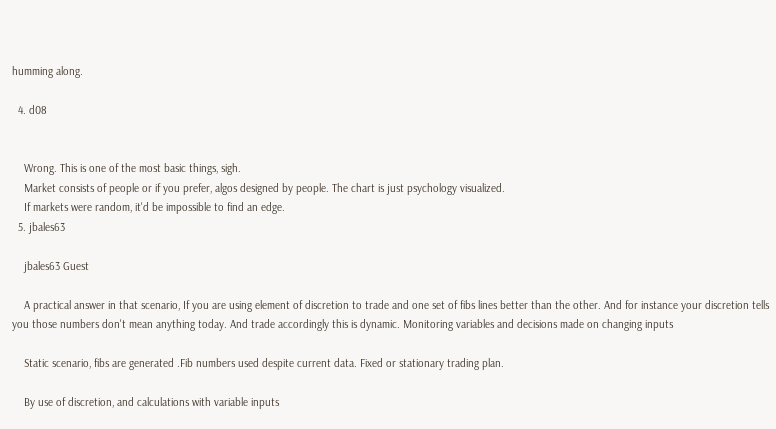humming along.

  4. d08


    Wrong. This is one of the most basic things, sigh.
    Market consists of people or if you prefer, algos designed by people. The chart is just psychology visualized.
    If markets were random, it'd be impossible to find an edge.
  5. jbales63

    jbales63 Guest

    A practical answer in that scenario, If you are using element of discretion to trade and one set of fibs lines better than the other. And for instance your discretion tells you those numbers don't mean anything today. And trade accordingly this is dynamic. Monitoring variables and decisions made on changing inputs

    Static scenario, fibs are generated .Fib numbers used despite current data. Fixed or stationary trading plan.

    By use of discretion, and calculations with variable inputs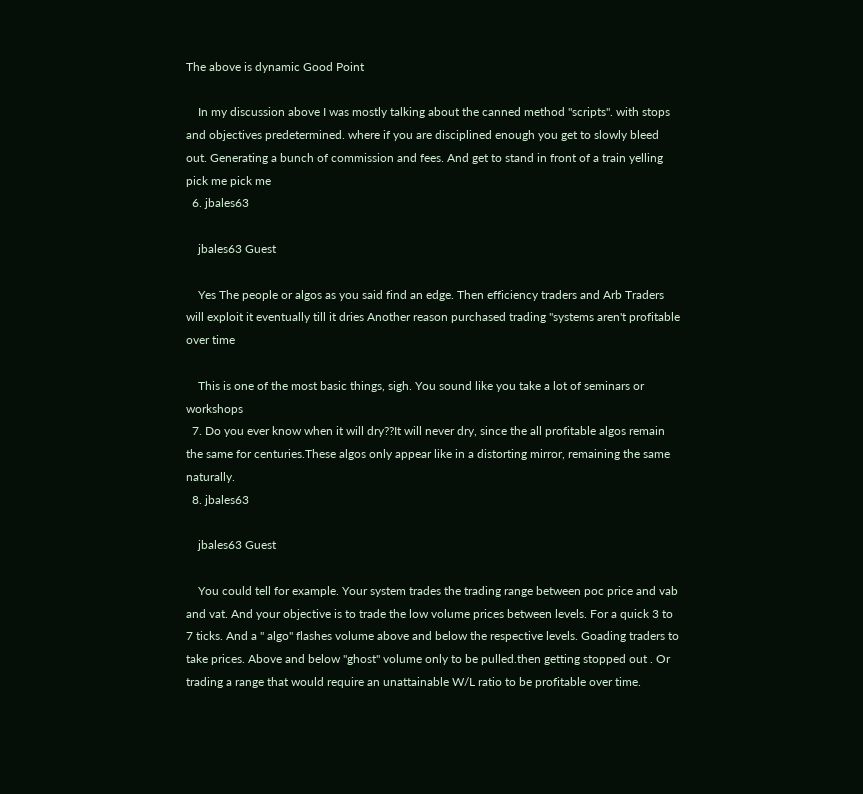The above is dynamic Good Point

    In my discussion above I was mostly talking about the canned method "scripts". with stops and objectives predetermined. where if you are disciplined enough you get to slowly bleed out. Generating a bunch of commission and fees. And get to stand in front of a train yelling pick me pick me
  6. jbales63

    jbales63 Guest

    Yes The people or algos as you said find an edge. Then efficiency traders and Arb Traders will exploit it eventually till it dries Another reason purchased trading "systems aren't profitable over time

    This is one of the most basic things, sigh. You sound like you take a lot of seminars or workshops
  7. Do you ever know when it will dry??It will never dry, since the all profitable algos remain the same for centuries.These algos only appear like in a distorting mirror, remaining the same naturally.
  8. jbales63

    jbales63 Guest

    You could tell for example. Your system trades the trading range between poc price and vab and vat. And your objective is to trade the low volume prices between levels. For a quick 3 to 7 ticks. And a " algo" flashes volume above and below the respective levels. Goading traders to take prices. Above and below "ghost" volume only to be pulled.then getting stopped out . Or trading a range that would require an unattainable W/L ratio to be profitable over time.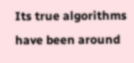Its true algorithms have been around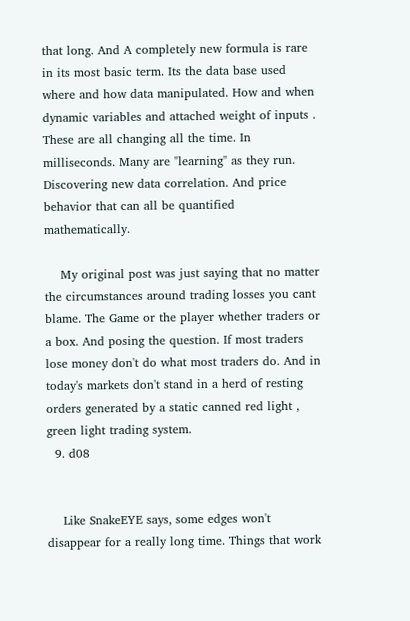that long. And A completely new formula is rare in its most basic term. Its the data base used where and how data manipulated. How and when dynamic variables and attached weight of inputs . These are all changing all the time. In milliseconds. Many are "learning" as they run. Discovering new data correlation. And price behavior that can all be quantified mathematically.

    My original post was just saying that no matter the circumstances around trading losses you cant blame. The Game or the player whether traders or a box. And posing the question. If most traders lose money don't do what most traders do. And in today's markets don't stand in a herd of resting orders generated by a static canned red light , green light trading system.
  9. d08


    Like SnakeEYE says, some edges won't disappear for a really long time. Things that work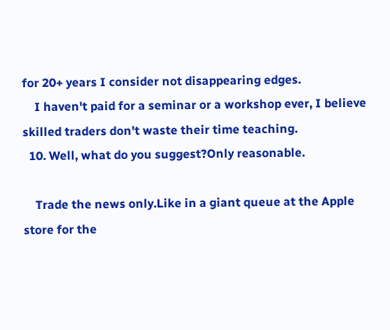for 20+ years I consider not disappearing edges.
    I haven't paid for a seminar or a workshop ever, I believe skilled traders don't waste their time teaching.
  10. Well, what do you suggest?Only reasonable.

    Trade the news only.Like in a giant queue at the Apple store for the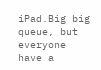iPad.Big big queue, but everyone have a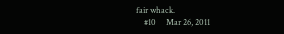fair whack.
    #10     Mar 26, 2011